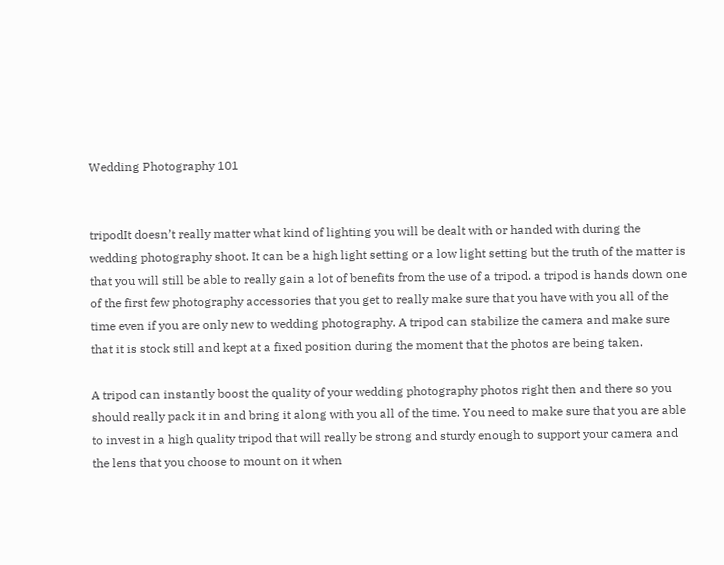Wedding Photography 101


tripodIt doesn’t really matter what kind of lighting you will be dealt with or handed with during the wedding photography shoot. It can be a high light setting or a low light setting but the truth of the matter is that you will still be able to really gain a lot of benefits from the use of a tripod. a tripod is hands down one of the first few photography accessories that you get to really make sure that you have with you all of the time even if you are only new to wedding photography. A tripod can stabilize the camera and make sure that it is stock still and kept at a fixed position during the moment that the photos are being taken.

A tripod can instantly boost the quality of your wedding photography photos right then and there so you should really pack it in and bring it along with you all of the time. You need to make sure that you are able to invest in a high quality tripod that will really be strong and sturdy enough to support your camera and the lens that you choose to mount on it when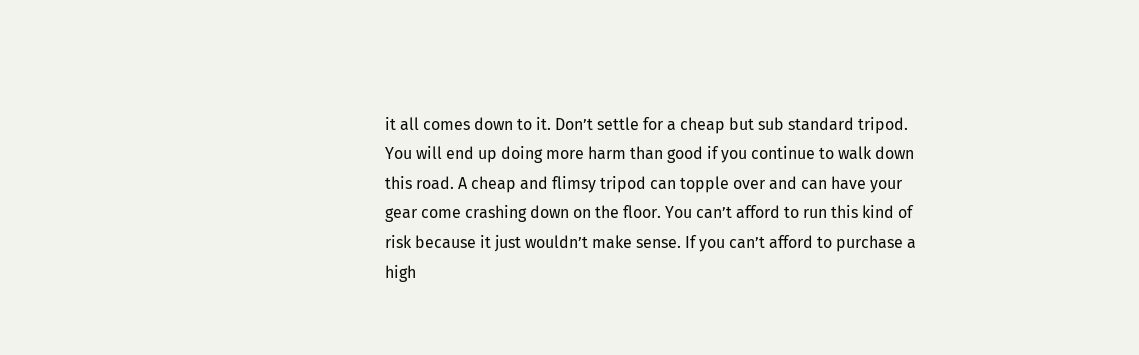it all comes down to it. Don’t settle for a cheap but sub standard tripod. You will end up doing more harm than good if you continue to walk down this road. A cheap and flimsy tripod can topple over and can have your gear come crashing down on the floor. You can’t afford to run this kind of risk because it just wouldn’t make sense. If you can’t afford to purchase a high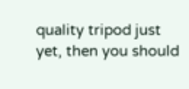quality tripod just yet, then you should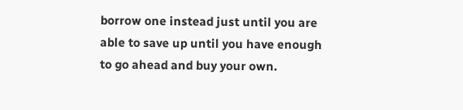borrow one instead just until you are able to save up until you have enough to go ahead and buy your own.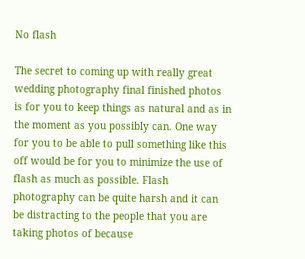No flash

The secret to coming up with really great wedding photography final finished photos is for you to keep things as natural and as in the moment as you possibly can. One way for you to be able to pull something like this off would be for you to minimize the use of flash as much as possible. Flash photography can be quite harsh and it can be distracting to the people that you are taking photos of because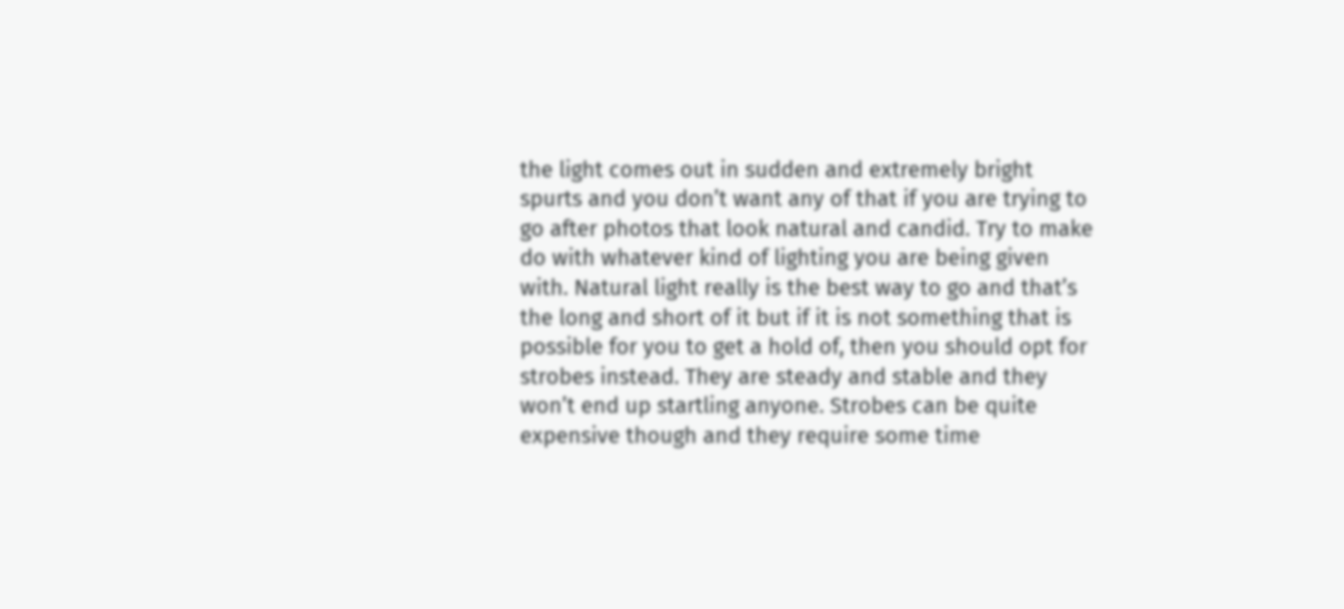the light comes out in sudden and extremely bright spurts and you don’t want any of that if you are trying to go after photos that look natural and candid. Try to make do with whatever kind of lighting you are being given with. Natural light really is the best way to go and that’s the long and short of it but if it is not something that is possible for you to get a hold of, then you should opt for strobes instead. They are steady and stable and they won’t end up startling anyone. Strobes can be quite expensive though and they require some time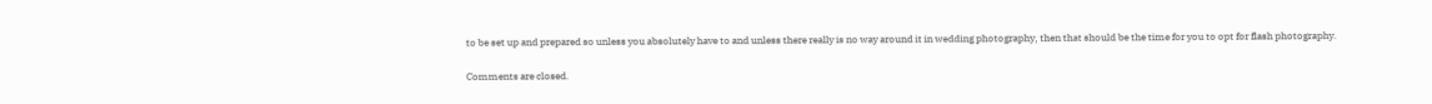to be set up and prepared so unless you absolutely have to and unless there really is no way around it in wedding photography, then that should be the time for you to opt for flash photography.

Comments are closed.